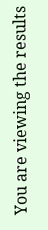You are viewing the results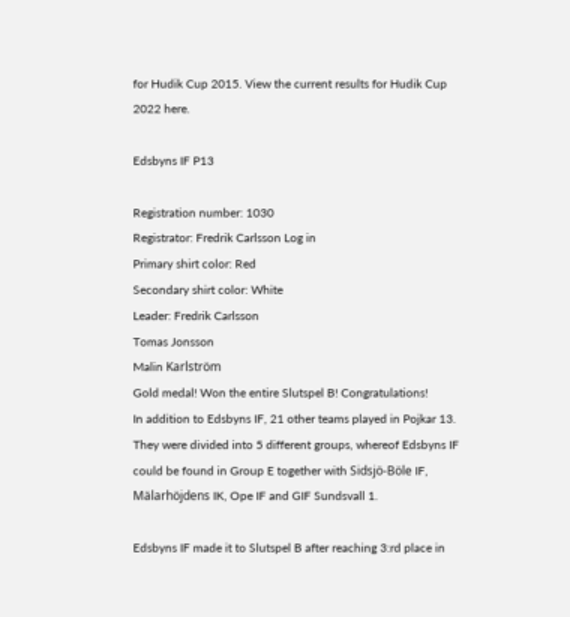for Hudik Cup 2015. View the current results for Hudik Cup 2022 here.

Edsbyns IF P13

Registration number: 1030
Registrator: Fredrik Carlsson Log in
Primary shirt color: Red
Secondary shirt color: White
Leader: Fredrik Carlsson
Tomas Jonsson
Malin Karlström
Gold medal! Won the entire Slutspel B! Congratulations!
In addition to Edsbyns IF, 21 other teams played in Pojkar 13. They were divided into 5 different groups, whereof Edsbyns IF could be found in Group E together with Sidsjö-Böle IF, Mälarhöjdens IK, Ope IF and GIF Sundsvall 1.

Edsbyns IF made it to Slutspel B after reaching 3:rd place in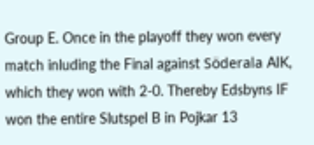Group E. Once in the playoff they won every match inluding the Final against Söderala AIK, which they won with 2-0. Thereby Edsbyns IF won the entire Slutspel B in Pojkar 13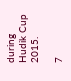during Hudik Cup 2015.

7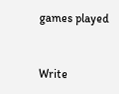games played


Write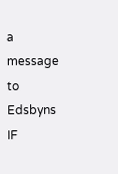a message to Edsbyns IF